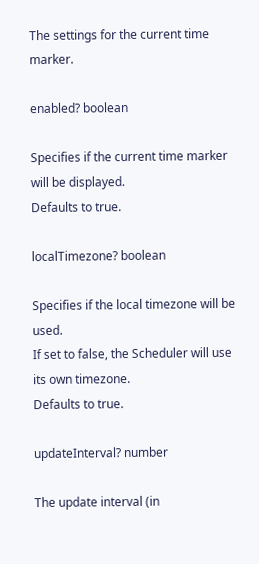The settings for the current time marker.

enabled? boolean

Specifies if the current time marker will be displayed.
Defaults to true.

localTimezone? boolean

Specifies if the local timezone will be used.
If set to false, the Scheduler will use its own timezone.
Defaults to true.

updateInterval? number

The update interval (in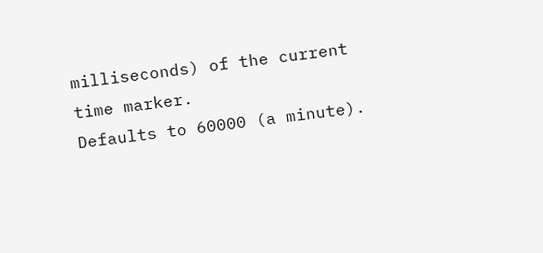milliseconds) of the current time marker.
Defaults to 60000 (a minute).